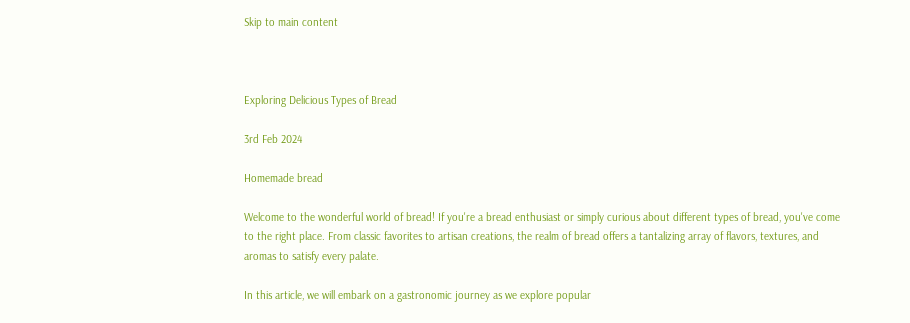Skip to main content



Exploring Delicious Types of Bread

3rd Feb 2024

Homemade bread

Welcome to the wonderful world of bread! If you're a bread enthusiast or simply curious about different types of bread, you've come to the right place. From classic favorites to artisan creations, the realm of bread offers a tantalizing array of flavors, textures, and aromas to satisfy every palate.

In this article, we will embark on a gastronomic journey as we explore popular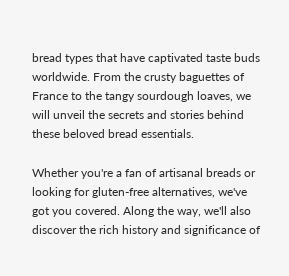bread types that have captivated taste buds worldwide. From the crusty baguettes of France to the tangy sourdough loaves, we will unveil the secrets and stories behind these beloved bread essentials.

Whether you're a fan of artisanal breads or looking for gluten-free alternatives, we've got you covered. Along the way, we'll also discover the rich history and significance of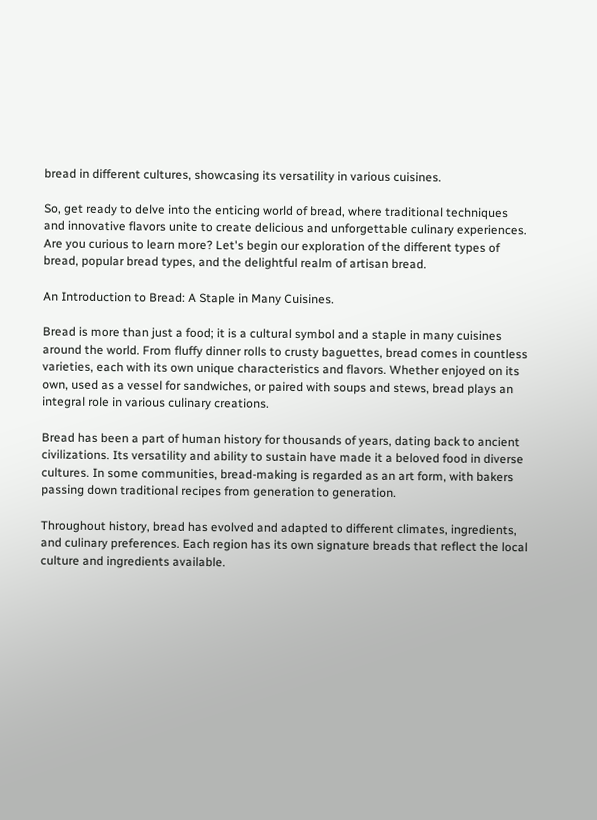bread in different cultures, showcasing its versatility in various cuisines.

So, get ready to delve into the enticing world of bread, where traditional techniques and innovative flavors unite to create delicious and unforgettable culinary experiences. Are you curious to learn more? Let's begin our exploration of the different types of bread, popular bread types, and the delightful realm of artisan bread.

An Introduction to Bread: A Staple in Many Cuisines.

Bread is more than just a food; it is a cultural symbol and a staple in many cuisines around the world. From fluffy dinner rolls to crusty baguettes, bread comes in countless varieties, each with its own unique characteristics and flavors. Whether enjoyed on its own, used as a vessel for sandwiches, or paired with soups and stews, bread plays an integral role in various culinary creations.

Bread has been a part of human history for thousands of years, dating back to ancient civilizations. Its versatility and ability to sustain have made it a beloved food in diverse cultures. In some communities, bread-making is regarded as an art form, with bakers passing down traditional recipes from generation to generation.

Throughout history, bread has evolved and adapted to different climates, ingredients, and culinary preferences. Each region has its own signature breads that reflect the local culture and ingredients available.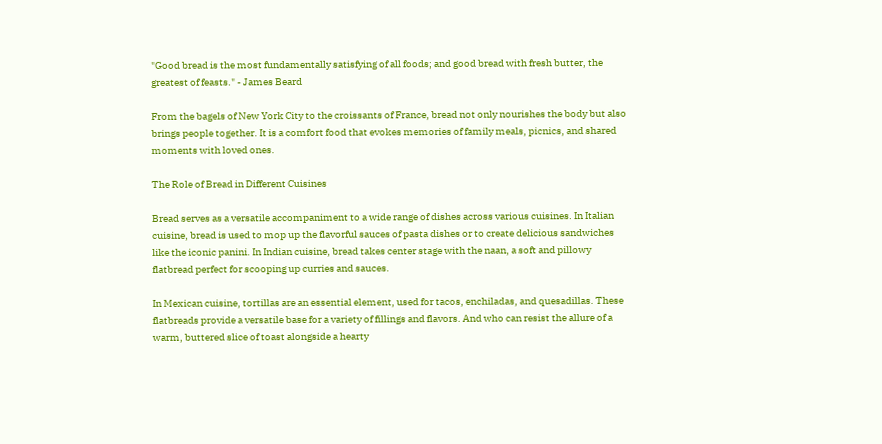"Good bread is the most fundamentally satisfying of all foods; and good bread with fresh butter, the greatest of feasts." - James Beard

From the bagels of New York City to the croissants of France, bread not only nourishes the body but also brings people together. It is a comfort food that evokes memories of family meals, picnics, and shared moments with loved ones.

The Role of Bread in Different Cuisines

Bread serves as a versatile accompaniment to a wide range of dishes across various cuisines. In Italian cuisine, bread is used to mop up the flavorful sauces of pasta dishes or to create delicious sandwiches like the iconic panini. In Indian cuisine, bread takes center stage with the naan, a soft and pillowy flatbread perfect for scooping up curries and sauces.

In Mexican cuisine, tortillas are an essential element, used for tacos, enchiladas, and quesadillas. These flatbreads provide a versatile base for a variety of fillings and flavors. And who can resist the allure of a warm, buttered slice of toast alongside a hearty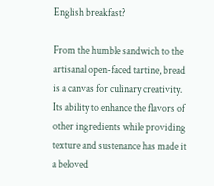English breakfast?

From the humble sandwich to the artisanal open-faced tartine, bread is a canvas for culinary creativity. Its ability to enhance the flavors of other ingredients while providing texture and sustenance has made it a beloved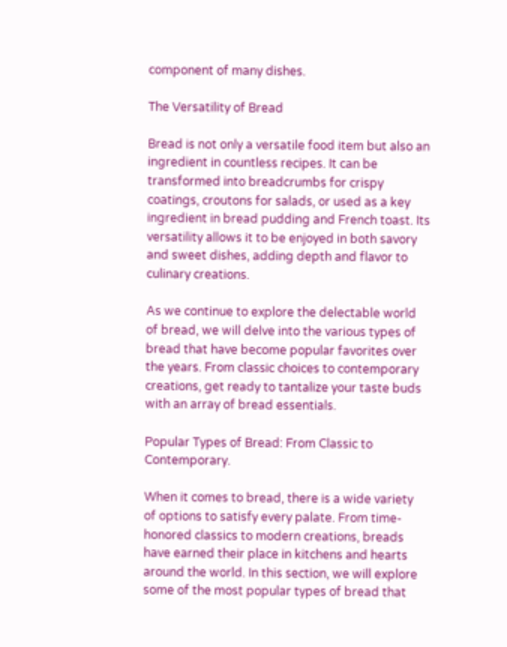component of many dishes.

The Versatility of Bread

Bread is not only a versatile food item but also an ingredient in countless recipes. It can be transformed into breadcrumbs for crispy coatings, croutons for salads, or used as a key ingredient in bread pudding and French toast. Its versatility allows it to be enjoyed in both savory and sweet dishes, adding depth and flavor to culinary creations.

As we continue to explore the delectable world of bread, we will delve into the various types of bread that have become popular favorites over the years. From classic choices to contemporary creations, get ready to tantalize your taste buds with an array of bread essentials.

Popular Types of Bread: From Classic to Contemporary.

When it comes to bread, there is a wide variety of options to satisfy every palate. From time-honored classics to modern creations, breads have earned their place in kitchens and hearts around the world. In this section, we will explore some of the most popular types of bread that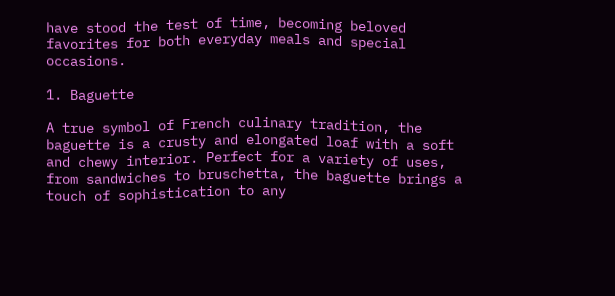have stood the test of time, becoming beloved favorites for both everyday meals and special occasions.

1. Baguette

A true symbol of French culinary tradition, the baguette is a crusty and elongated loaf with a soft and chewy interior. Perfect for a variety of uses, from sandwiches to bruschetta, the baguette brings a touch of sophistication to any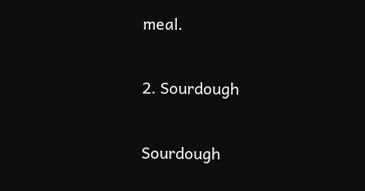meal.

2. Sourdough

Sourdough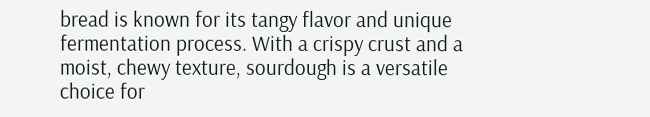bread is known for its tangy flavor and unique fermentation process. With a crispy crust and a moist, chewy texture, sourdough is a versatile choice for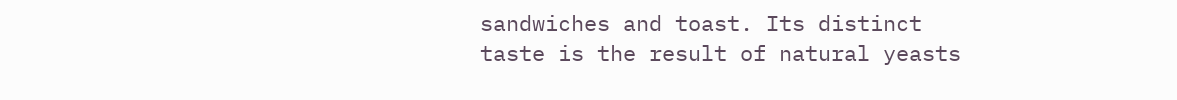sandwiches and toast. Its distinct taste is the result of natural yeasts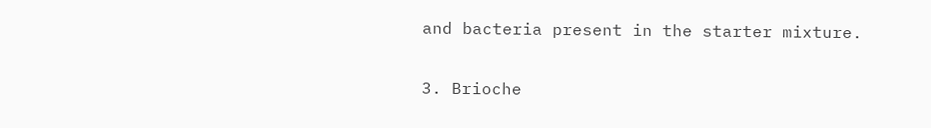and bacteria present in the starter mixture.

3. Brioche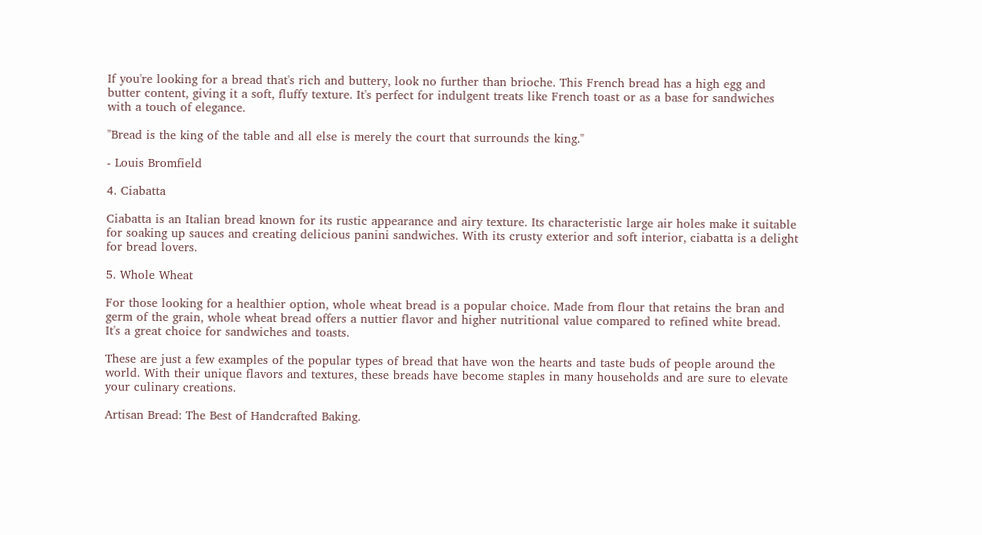If you're looking for a bread that's rich and buttery, look no further than brioche. This French bread has a high egg and butter content, giving it a soft, fluffy texture. It's perfect for indulgent treats like French toast or as a base for sandwiches with a touch of elegance.

"Bread is the king of the table and all else is merely the court that surrounds the king."

- Louis Bromfield

4. Ciabatta

Ciabatta is an Italian bread known for its rustic appearance and airy texture. Its characteristic large air holes make it suitable for soaking up sauces and creating delicious panini sandwiches. With its crusty exterior and soft interior, ciabatta is a delight for bread lovers.

5. Whole Wheat

For those looking for a healthier option, whole wheat bread is a popular choice. Made from flour that retains the bran and germ of the grain, whole wheat bread offers a nuttier flavor and higher nutritional value compared to refined white bread. It's a great choice for sandwiches and toasts.

These are just a few examples of the popular types of bread that have won the hearts and taste buds of people around the world. With their unique flavors and textures, these breads have become staples in many households and are sure to elevate your culinary creations.

Artisan Bread: The Best of Handcrafted Baking.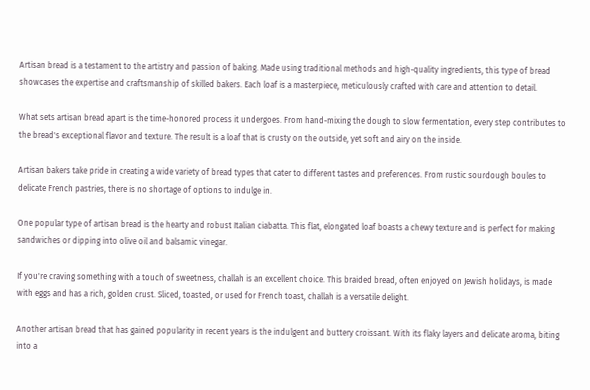Artisan bread is a testament to the artistry and passion of baking. Made using traditional methods and high-quality ingredients, this type of bread showcases the expertise and craftsmanship of skilled bakers. Each loaf is a masterpiece, meticulously crafted with care and attention to detail.

What sets artisan bread apart is the time-honored process it undergoes. From hand-mixing the dough to slow fermentation, every step contributes to the bread's exceptional flavor and texture. The result is a loaf that is crusty on the outside, yet soft and airy on the inside.

Artisan bakers take pride in creating a wide variety of bread types that cater to different tastes and preferences. From rustic sourdough boules to delicate French pastries, there is no shortage of options to indulge in.

One popular type of artisan bread is the hearty and robust Italian ciabatta. This flat, elongated loaf boasts a chewy texture and is perfect for making sandwiches or dipping into olive oil and balsamic vinegar.

If you're craving something with a touch of sweetness, challah is an excellent choice. This braided bread, often enjoyed on Jewish holidays, is made with eggs and has a rich, golden crust. Sliced, toasted, or used for French toast, challah is a versatile delight.

Another artisan bread that has gained popularity in recent years is the indulgent and buttery croissant. With its flaky layers and delicate aroma, biting into a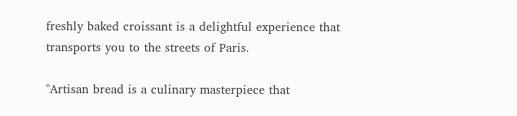freshly baked croissant is a delightful experience that transports you to the streets of Paris.

"Artisan bread is a culinary masterpiece that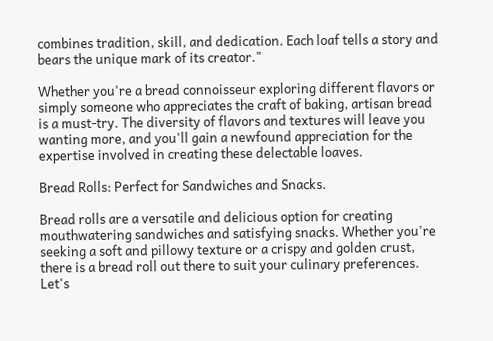combines tradition, skill, and dedication. Each loaf tells a story and bears the unique mark of its creator."

Whether you're a bread connoisseur exploring different flavors or simply someone who appreciates the craft of baking, artisan bread is a must-try. The diversity of flavors and textures will leave you wanting more, and you'll gain a newfound appreciation for the expertise involved in creating these delectable loaves.

Bread Rolls: Perfect for Sandwiches and Snacks.

Bread rolls are a versatile and delicious option for creating mouthwatering sandwiches and satisfying snacks. Whether you're seeking a soft and pillowy texture or a crispy and golden crust, there is a bread roll out there to suit your culinary preferences. Let's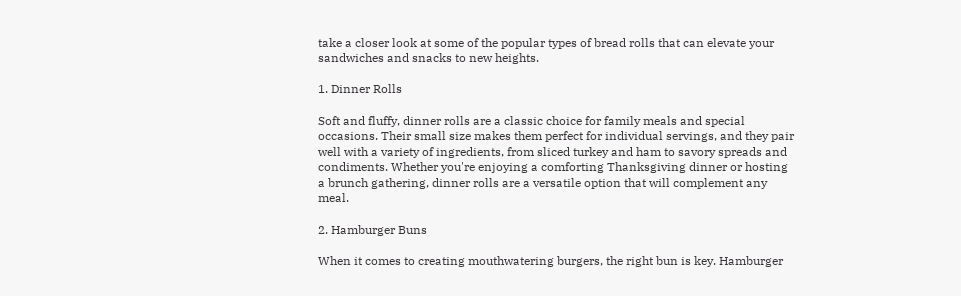take a closer look at some of the popular types of bread rolls that can elevate your sandwiches and snacks to new heights.

1. Dinner Rolls

Soft and fluffy, dinner rolls are a classic choice for family meals and special occasions. Their small size makes them perfect for individual servings, and they pair well with a variety of ingredients, from sliced turkey and ham to savory spreads and condiments. Whether you're enjoying a comforting Thanksgiving dinner or hosting a brunch gathering, dinner rolls are a versatile option that will complement any meal.

2. Hamburger Buns

When it comes to creating mouthwatering burgers, the right bun is key. Hamburger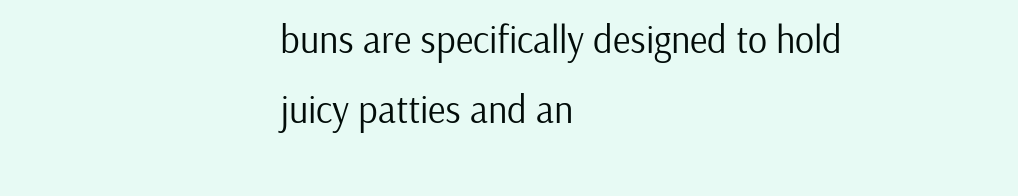buns are specifically designed to hold juicy patties and an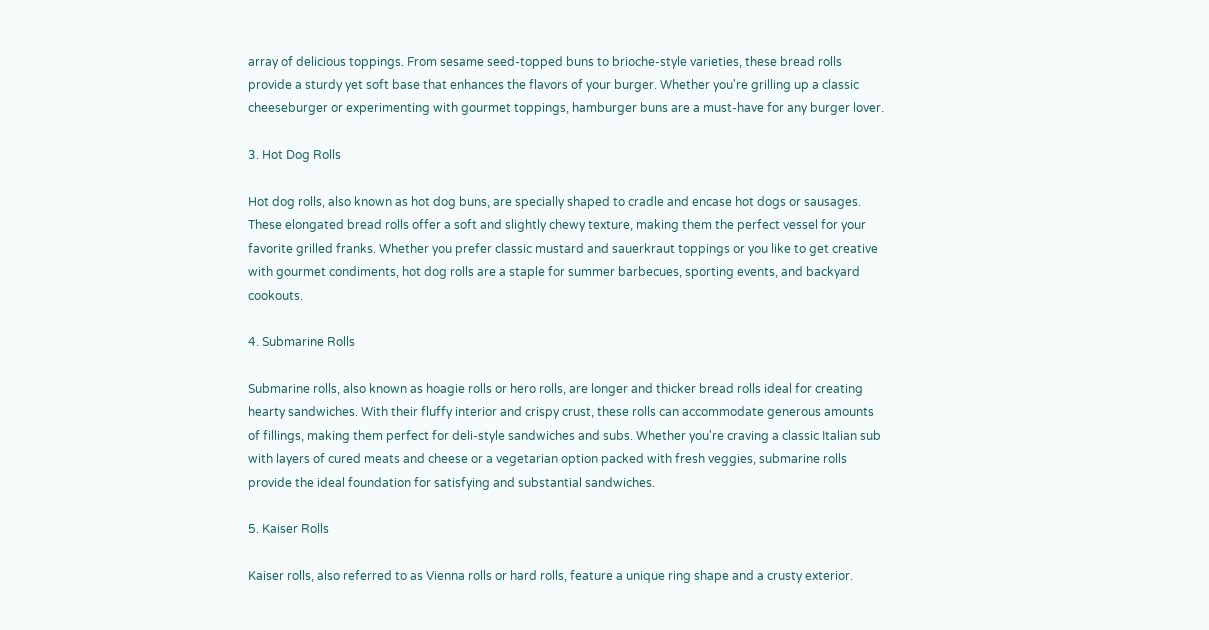array of delicious toppings. From sesame seed-topped buns to brioche-style varieties, these bread rolls provide a sturdy yet soft base that enhances the flavors of your burger. Whether you're grilling up a classic cheeseburger or experimenting with gourmet toppings, hamburger buns are a must-have for any burger lover.

3. Hot Dog Rolls

Hot dog rolls, also known as hot dog buns, are specially shaped to cradle and encase hot dogs or sausages. These elongated bread rolls offer a soft and slightly chewy texture, making them the perfect vessel for your favorite grilled franks. Whether you prefer classic mustard and sauerkraut toppings or you like to get creative with gourmet condiments, hot dog rolls are a staple for summer barbecues, sporting events, and backyard cookouts.

4. Submarine Rolls

Submarine rolls, also known as hoagie rolls or hero rolls, are longer and thicker bread rolls ideal for creating hearty sandwiches. With their fluffy interior and crispy crust, these rolls can accommodate generous amounts of fillings, making them perfect for deli-style sandwiches and subs. Whether you're craving a classic Italian sub with layers of cured meats and cheese or a vegetarian option packed with fresh veggies, submarine rolls provide the ideal foundation for satisfying and substantial sandwiches.

5. Kaiser Rolls

Kaiser rolls, also referred to as Vienna rolls or hard rolls, feature a unique ring shape and a crusty exterior.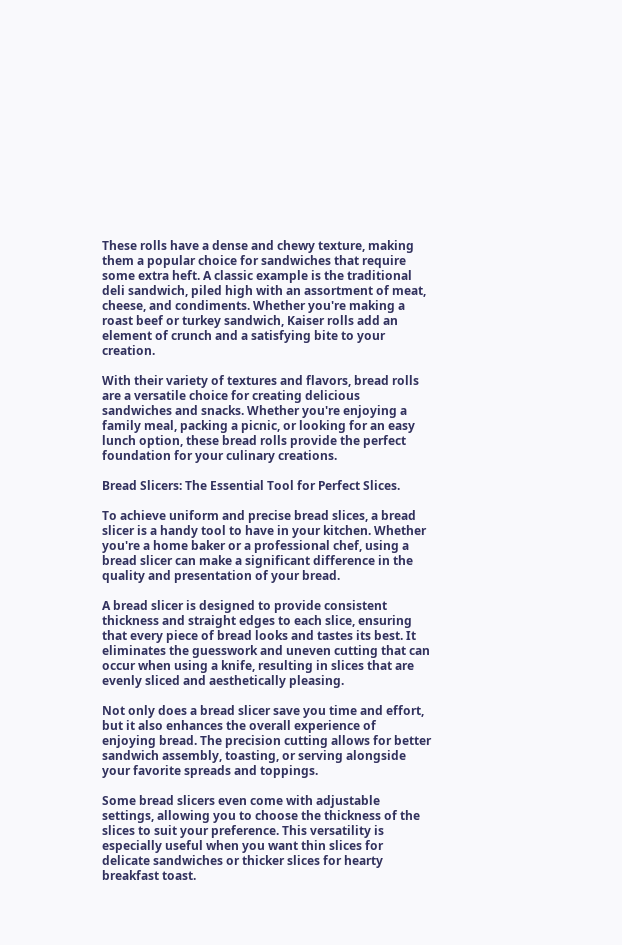These rolls have a dense and chewy texture, making them a popular choice for sandwiches that require some extra heft. A classic example is the traditional deli sandwich, piled high with an assortment of meat, cheese, and condiments. Whether you're making a roast beef or turkey sandwich, Kaiser rolls add an element of crunch and a satisfying bite to your creation.

With their variety of textures and flavors, bread rolls are a versatile choice for creating delicious sandwiches and snacks. Whether you're enjoying a family meal, packing a picnic, or looking for an easy lunch option, these bread rolls provide the perfect foundation for your culinary creations.

Bread Slicers: The Essential Tool for Perfect Slices.

To achieve uniform and precise bread slices, a bread slicer is a handy tool to have in your kitchen. Whether you're a home baker or a professional chef, using a bread slicer can make a significant difference in the quality and presentation of your bread.

A bread slicer is designed to provide consistent thickness and straight edges to each slice, ensuring that every piece of bread looks and tastes its best. It eliminates the guesswork and uneven cutting that can occur when using a knife, resulting in slices that are evenly sliced and aesthetically pleasing.

Not only does a bread slicer save you time and effort, but it also enhances the overall experience of enjoying bread. The precision cutting allows for better sandwich assembly, toasting, or serving alongside your favorite spreads and toppings.

Some bread slicers even come with adjustable settings, allowing you to choose the thickness of the slices to suit your preference. This versatility is especially useful when you want thin slices for delicate sandwiches or thicker slices for hearty breakfast toast.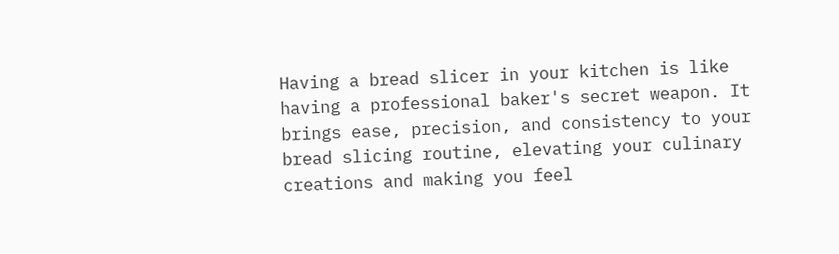Having a bread slicer in your kitchen is like having a professional baker's secret weapon. It brings ease, precision, and consistency to your bread slicing routine, elevating your culinary creations and making you feel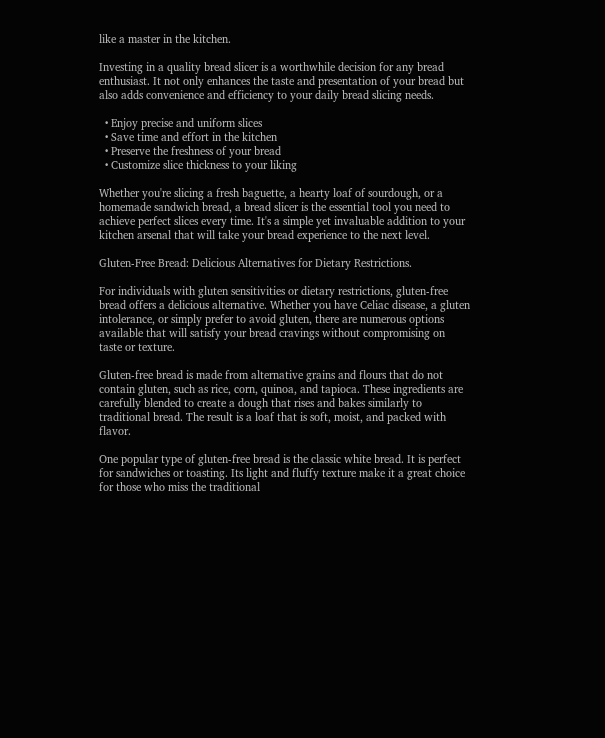like a master in the kitchen.

Investing in a quality bread slicer is a worthwhile decision for any bread enthusiast. It not only enhances the taste and presentation of your bread but also adds convenience and efficiency to your daily bread slicing needs.

  • Enjoy precise and uniform slices
  • Save time and effort in the kitchen
  • Preserve the freshness of your bread
  • Customize slice thickness to your liking

Whether you're slicing a fresh baguette, a hearty loaf of sourdough, or a homemade sandwich bread, a bread slicer is the essential tool you need to achieve perfect slices every time. It's a simple yet invaluable addition to your kitchen arsenal that will take your bread experience to the next level.

Gluten-Free Bread: Delicious Alternatives for Dietary Restrictions.

For individuals with gluten sensitivities or dietary restrictions, gluten-free bread offers a delicious alternative. Whether you have Celiac disease, a gluten intolerance, or simply prefer to avoid gluten, there are numerous options available that will satisfy your bread cravings without compromising on taste or texture.

Gluten-free bread is made from alternative grains and flours that do not contain gluten, such as rice, corn, quinoa, and tapioca. These ingredients are carefully blended to create a dough that rises and bakes similarly to traditional bread. The result is a loaf that is soft, moist, and packed with flavor.

One popular type of gluten-free bread is the classic white bread. It is perfect for sandwiches or toasting. Its light and fluffy texture make it a great choice for those who miss the traditional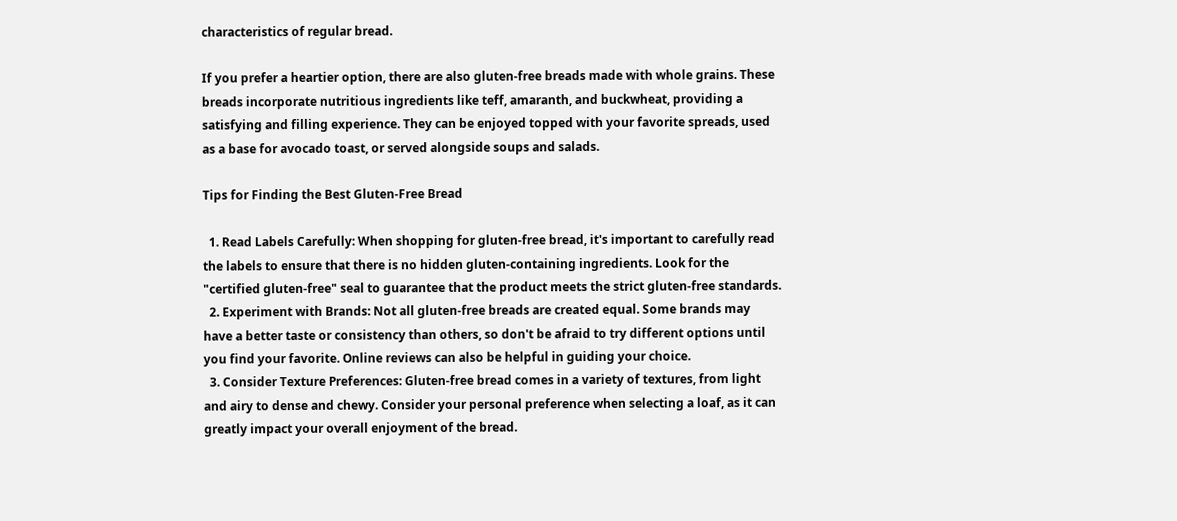characteristics of regular bread.

If you prefer a heartier option, there are also gluten-free breads made with whole grains. These breads incorporate nutritious ingredients like teff, amaranth, and buckwheat, providing a satisfying and filling experience. They can be enjoyed topped with your favorite spreads, used as a base for avocado toast, or served alongside soups and salads.

Tips for Finding the Best Gluten-Free Bread

  1. Read Labels Carefully: When shopping for gluten-free bread, it's important to carefully read the labels to ensure that there is no hidden gluten-containing ingredients. Look for the "certified gluten-free" seal to guarantee that the product meets the strict gluten-free standards.
  2. Experiment with Brands: Not all gluten-free breads are created equal. Some brands may have a better taste or consistency than others, so don't be afraid to try different options until you find your favorite. Online reviews can also be helpful in guiding your choice.
  3. Consider Texture Preferences: Gluten-free bread comes in a variety of textures, from light and airy to dense and chewy. Consider your personal preference when selecting a loaf, as it can greatly impact your overall enjoyment of the bread.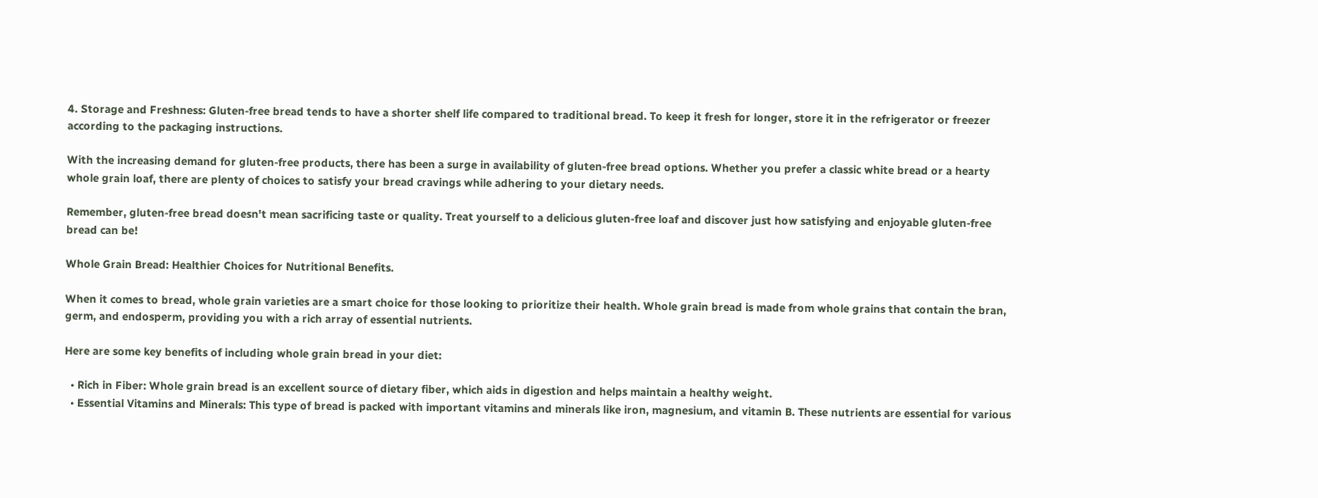4. Storage and Freshness: Gluten-free bread tends to have a shorter shelf life compared to traditional bread. To keep it fresh for longer, store it in the refrigerator or freezer according to the packaging instructions.

With the increasing demand for gluten-free products, there has been a surge in availability of gluten-free bread options. Whether you prefer a classic white bread or a hearty whole grain loaf, there are plenty of choices to satisfy your bread cravings while adhering to your dietary needs.

Remember, gluten-free bread doesn't mean sacrificing taste or quality. Treat yourself to a delicious gluten-free loaf and discover just how satisfying and enjoyable gluten-free bread can be!

Whole Grain Bread: Healthier Choices for Nutritional Benefits.

When it comes to bread, whole grain varieties are a smart choice for those looking to prioritize their health. Whole grain bread is made from whole grains that contain the bran, germ, and endosperm, providing you with a rich array of essential nutrients.

Here are some key benefits of including whole grain bread in your diet:

  • Rich in Fiber: Whole grain bread is an excellent source of dietary fiber, which aids in digestion and helps maintain a healthy weight.
  • Essential Vitamins and Minerals: This type of bread is packed with important vitamins and minerals like iron, magnesium, and vitamin B. These nutrients are essential for various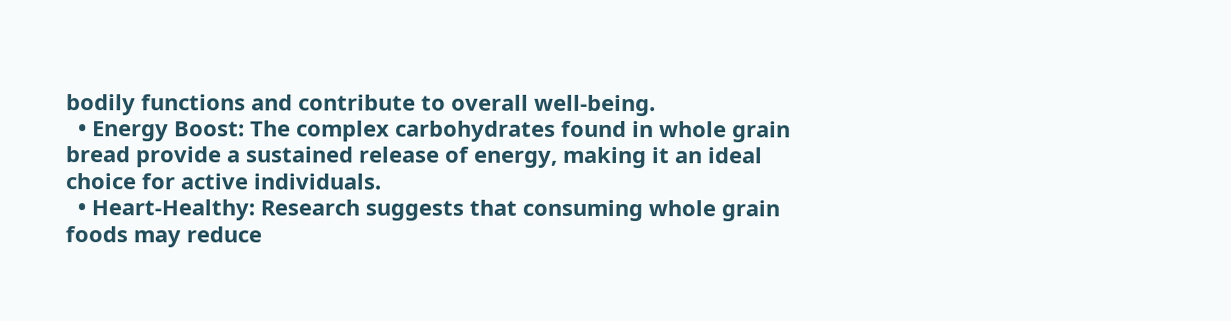bodily functions and contribute to overall well-being.
  • Energy Boost: The complex carbohydrates found in whole grain bread provide a sustained release of energy, making it an ideal choice for active individuals.
  • Heart-Healthy: Research suggests that consuming whole grain foods may reduce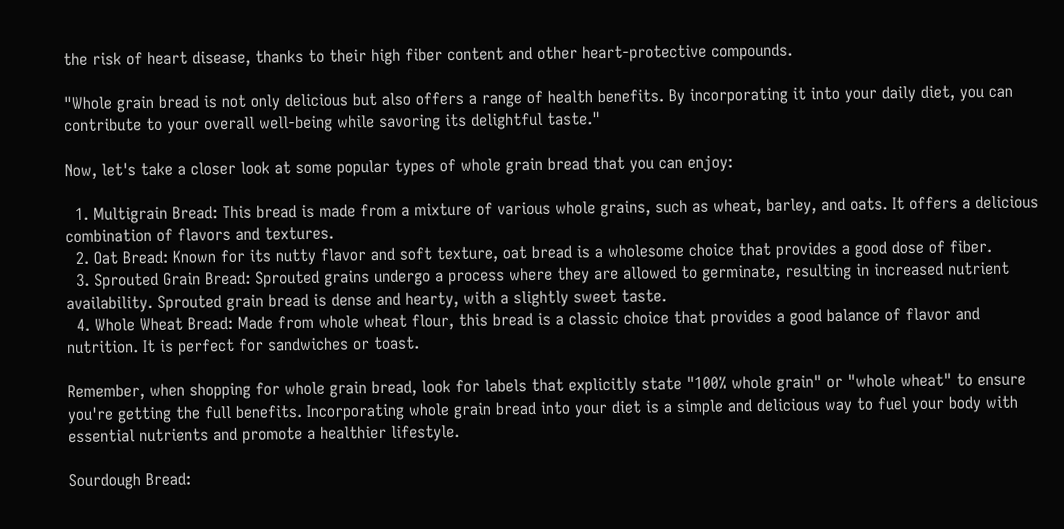the risk of heart disease, thanks to their high fiber content and other heart-protective compounds.

"Whole grain bread is not only delicious but also offers a range of health benefits. By incorporating it into your daily diet, you can contribute to your overall well-being while savoring its delightful taste."

Now, let's take a closer look at some popular types of whole grain bread that you can enjoy:

  1. Multigrain Bread: This bread is made from a mixture of various whole grains, such as wheat, barley, and oats. It offers a delicious combination of flavors and textures.
  2. Oat Bread: Known for its nutty flavor and soft texture, oat bread is a wholesome choice that provides a good dose of fiber.
  3. Sprouted Grain Bread: Sprouted grains undergo a process where they are allowed to germinate, resulting in increased nutrient availability. Sprouted grain bread is dense and hearty, with a slightly sweet taste.
  4. Whole Wheat Bread: Made from whole wheat flour, this bread is a classic choice that provides a good balance of flavor and nutrition. It is perfect for sandwiches or toast.

Remember, when shopping for whole grain bread, look for labels that explicitly state "100% whole grain" or "whole wheat" to ensure you're getting the full benefits. Incorporating whole grain bread into your diet is a simple and delicious way to fuel your body with essential nutrients and promote a healthier lifestyle.

Sourdough Bread: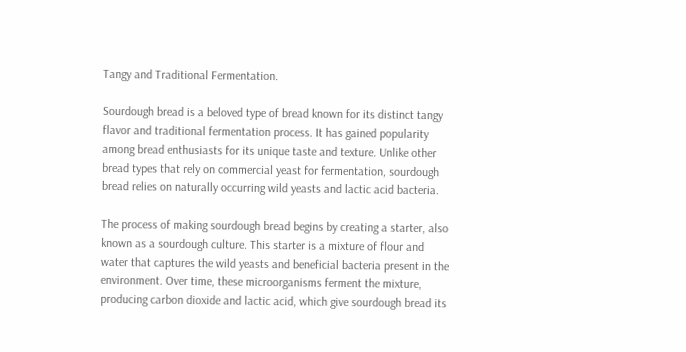Tangy and Traditional Fermentation.

Sourdough bread is a beloved type of bread known for its distinct tangy flavor and traditional fermentation process. It has gained popularity among bread enthusiasts for its unique taste and texture. Unlike other bread types that rely on commercial yeast for fermentation, sourdough bread relies on naturally occurring wild yeasts and lactic acid bacteria.

The process of making sourdough bread begins by creating a starter, also known as a sourdough culture. This starter is a mixture of flour and water that captures the wild yeasts and beneficial bacteria present in the environment. Over time, these microorganisms ferment the mixture, producing carbon dioxide and lactic acid, which give sourdough bread its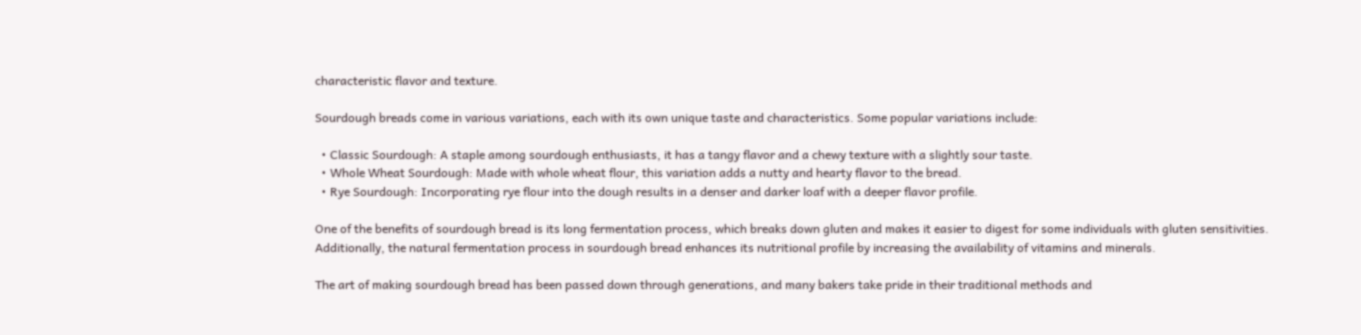characteristic flavor and texture.

Sourdough breads come in various variations, each with its own unique taste and characteristics. Some popular variations include:

  • Classic Sourdough: A staple among sourdough enthusiasts, it has a tangy flavor and a chewy texture with a slightly sour taste.
  • Whole Wheat Sourdough: Made with whole wheat flour, this variation adds a nutty and hearty flavor to the bread.
  • Rye Sourdough: Incorporating rye flour into the dough results in a denser and darker loaf with a deeper flavor profile.

One of the benefits of sourdough bread is its long fermentation process, which breaks down gluten and makes it easier to digest for some individuals with gluten sensitivities. Additionally, the natural fermentation process in sourdough bread enhances its nutritional profile by increasing the availability of vitamins and minerals.

The art of making sourdough bread has been passed down through generations, and many bakers take pride in their traditional methods and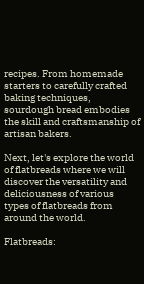recipes. From homemade starters to carefully crafted baking techniques, sourdough bread embodies the skill and craftsmanship of artisan bakers.

Next, let's explore the world of flatbreads where we will discover the versatility and deliciousness of various types of flatbreads from around the world.

Flatbreads: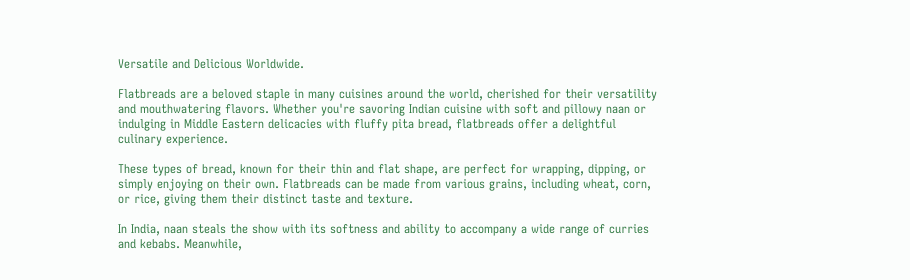Versatile and Delicious Worldwide.

Flatbreads are a beloved staple in many cuisines around the world, cherished for their versatility and mouthwatering flavors. Whether you're savoring Indian cuisine with soft and pillowy naan or indulging in Middle Eastern delicacies with fluffy pita bread, flatbreads offer a delightful culinary experience.

These types of bread, known for their thin and flat shape, are perfect for wrapping, dipping, or simply enjoying on their own. Flatbreads can be made from various grains, including wheat, corn, or rice, giving them their distinct taste and texture.

In India, naan steals the show with its softness and ability to accompany a wide range of curries and kebabs. Meanwhile,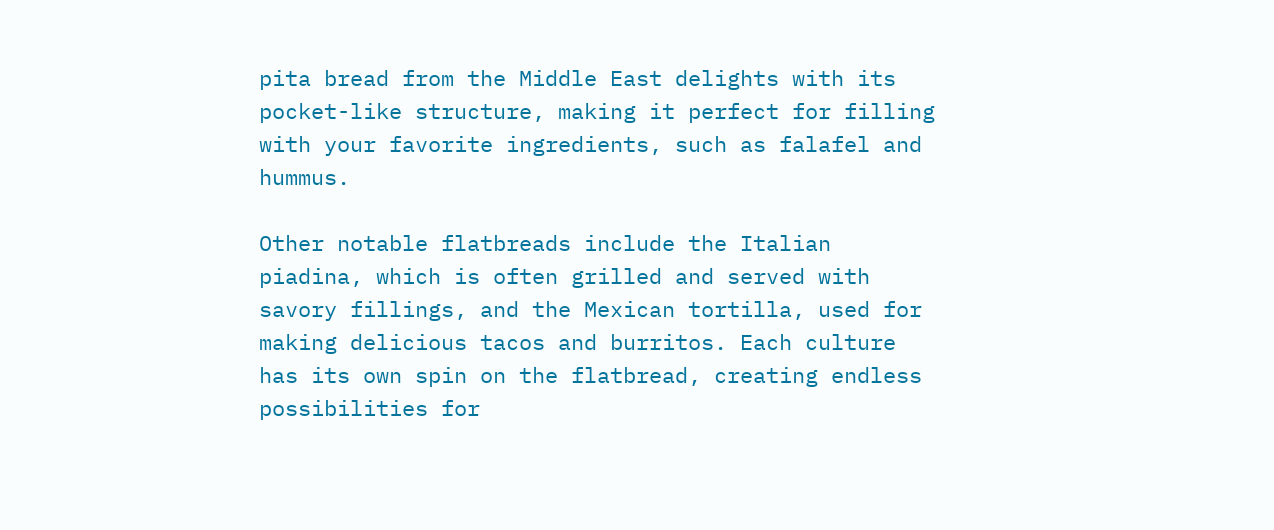pita bread from the Middle East delights with its pocket-like structure, making it perfect for filling with your favorite ingredients, such as falafel and hummus.

Other notable flatbreads include the Italian piadina, which is often grilled and served with savory fillings, and the Mexican tortilla, used for making delicious tacos and burritos. Each culture has its own spin on the flatbread, creating endless possibilities for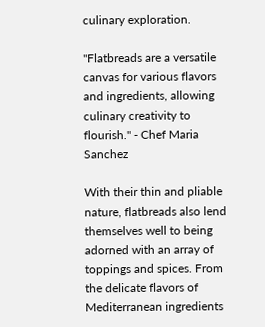culinary exploration.

"Flatbreads are a versatile canvas for various flavors and ingredients, allowing culinary creativity to flourish." - Chef Maria Sanchez

With their thin and pliable nature, flatbreads also lend themselves well to being adorned with an array of toppings and spices. From the delicate flavors of Mediterranean ingredients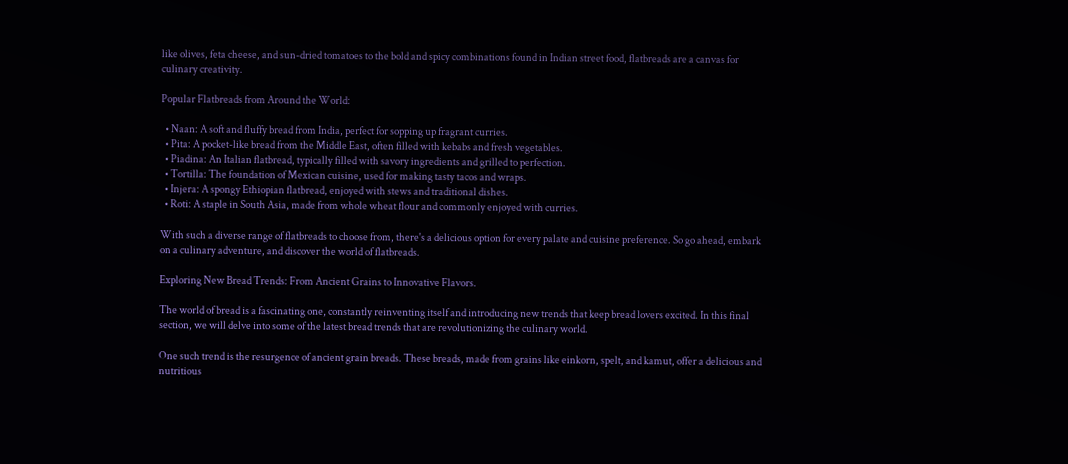like olives, feta cheese, and sun-dried tomatoes to the bold and spicy combinations found in Indian street food, flatbreads are a canvas for culinary creativity.

Popular Flatbreads from Around the World:

  • Naan: A soft and fluffy bread from India, perfect for sopping up fragrant curries.
  • Pita: A pocket-like bread from the Middle East, often filled with kebabs and fresh vegetables.
  • Piadina: An Italian flatbread, typically filled with savory ingredients and grilled to perfection.
  • Tortilla: The foundation of Mexican cuisine, used for making tasty tacos and wraps.
  • Injera: A spongy Ethiopian flatbread, enjoyed with stews and traditional dishes.
  • Roti: A staple in South Asia, made from whole wheat flour and commonly enjoyed with curries.

With such a diverse range of flatbreads to choose from, there's a delicious option for every palate and cuisine preference. So go ahead, embark on a culinary adventure, and discover the world of flatbreads.

Exploring New Bread Trends: From Ancient Grains to Innovative Flavors.

The world of bread is a fascinating one, constantly reinventing itself and introducing new trends that keep bread lovers excited. In this final section, we will delve into some of the latest bread trends that are revolutionizing the culinary world.

One such trend is the resurgence of ancient grain breads. These breads, made from grains like einkorn, spelt, and kamut, offer a delicious and nutritious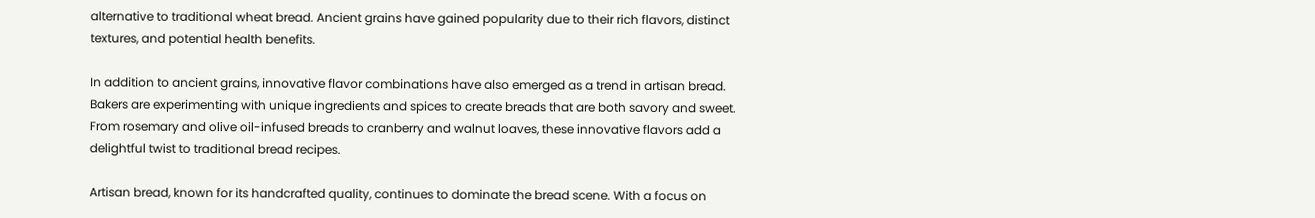alternative to traditional wheat bread. Ancient grains have gained popularity due to their rich flavors, distinct textures, and potential health benefits.

In addition to ancient grains, innovative flavor combinations have also emerged as a trend in artisan bread. Bakers are experimenting with unique ingredients and spices to create breads that are both savory and sweet. From rosemary and olive oil-infused breads to cranberry and walnut loaves, these innovative flavors add a delightful twist to traditional bread recipes.

Artisan bread, known for its handcrafted quality, continues to dominate the bread scene. With a focus on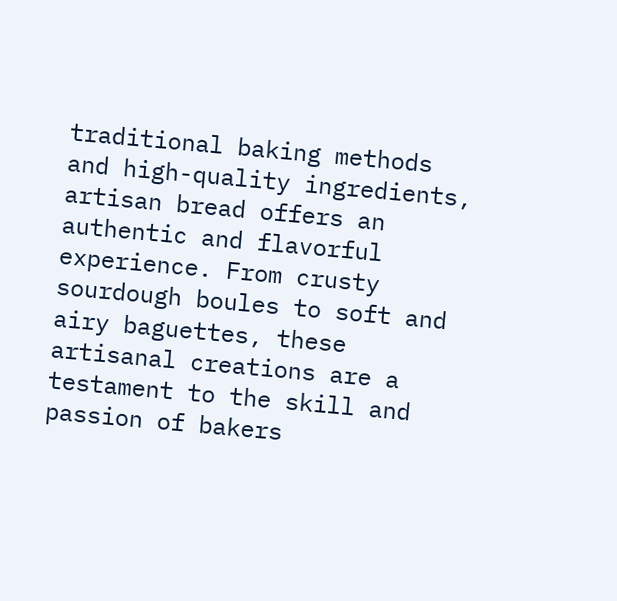traditional baking methods and high-quality ingredients, artisan bread offers an authentic and flavorful experience. From crusty sourdough boules to soft and airy baguettes, these artisanal creations are a testament to the skill and passion of bakers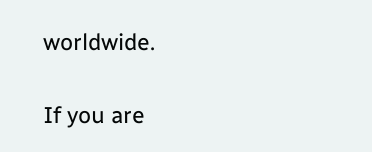worldwide.

If you are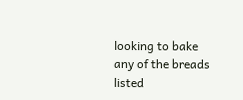looking to bake any of the breads listed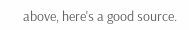above, here's a good source.